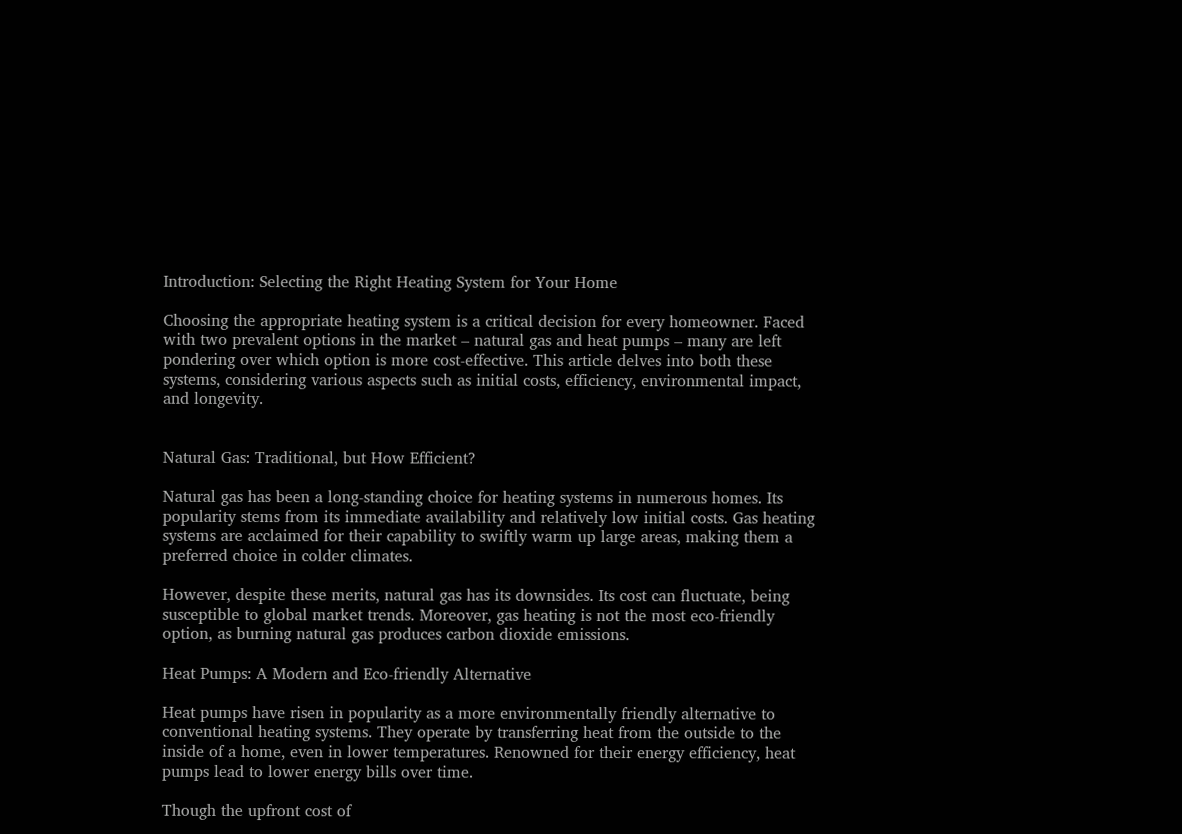Introduction: Selecting the Right Heating System for Your Home

Choosing the appropriate heating system is a critical decision for every homeowner. Faced with two prevalent options in the market – natural gas and heat pumps – many are left pondering over which option is more cost-effective. This article delves into both these systems, considering various aspects such as initial costs, efficiency, environmental impact, and longevity.


Natural Gas: Traditional, but How Efficient?

Natural gas has been a long-standing choice for heating systems in numerous homes. Its popularity stems from its immediate availability and relatively low initial costs. Gas heating systems are acclaimed for their capability to swiftly warm up large areas, making them a preferred choice in colder climates.

However, despite these merits, natural gas has its downsides. Its cost can fluctuate, being susceptible to global market trends. Moreover, gas heating is not the most eco-friendly option, as burning natural gas produces carbon dioxide emissions.

Heat Pumps: A Modern and Eco-friendly Alternative

Heat pumps have risen in popularity as a more environmentally friendly alternative to conventional heating systems. They operate by transferring heat from the outside to the inside of a home, even in lower temperatures. Renowned for their energy efficiency, heat pumps lead to lower energy bills over time.

Though the upfront cost of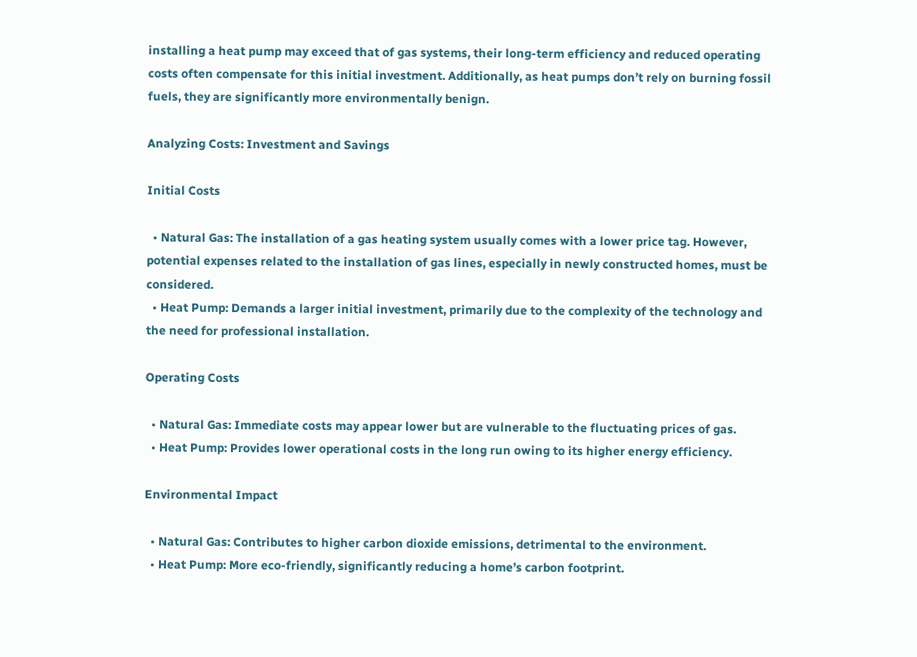installing a heat pump may exceed that of gas systems, their long-term efficiency and reduced operating costs often compensate for this initial investment. Additionally, as heat pumps don’t rely on burning fossil fuels, they are significantly more environmentally benign.

Analyzing Costs: Investment and Savings

Initial Costs

  • Natural Gas: The installation of a gas heating system usually comes with a lower price tag. However, potential expenses related to the installation of gas lines, especially in newly constructed homes, must be considered.
  • Heat Pump: Demands a larger initial investment, primarily due to the complexity of the technology and the need for professional installation.

Operating Costs

  • Natural Gas: Immediate costs may appear lower but are vulnerable to the fluctuating prices of gas.
  • Heat Pump: Provides lower operational costs in the long run owing to its higher energy efficiency.

Environmental Impact

  • Natural Gas: Contributes to higher carbon dioxide emissions, detrimental to the environment.
  • Heat Pump: More eco-friendly, significantly reducing a home’s carbon footprint.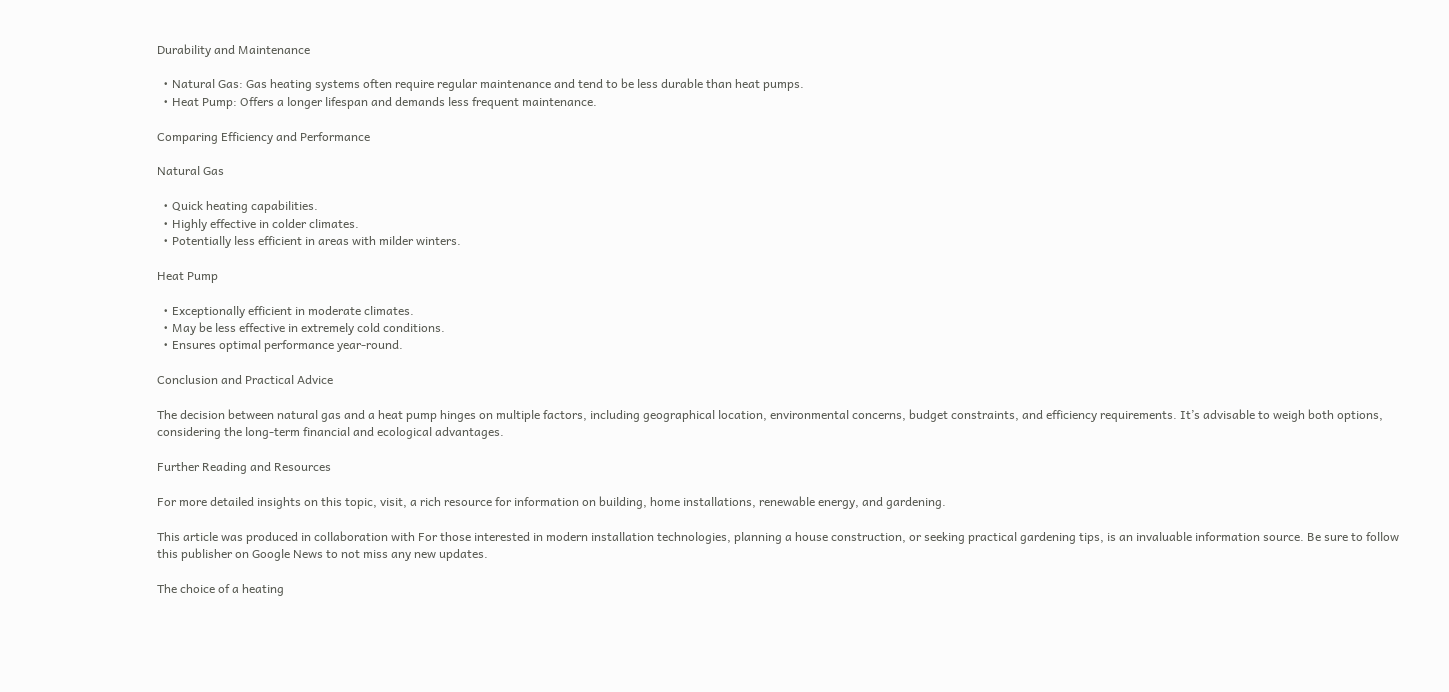Durability and Maintenance

  • Natural Gas: Gas heating systems often require regular maintenance and tend to be less durable than heat pumps.
  • Heat Pump: Offers a longer lifespan and demands less frequent maintenance.

Comparing Efficiency and Performance

Natural Gas

  • Quick heating capabilities.
  • Highly effective in colder climates.
  • Potentially less efficient in areas with milder winters.

Heat Pump

  • Exceptionally efficient in moderate climates.
  • May be less effective in extremely cold conditions.
  • Ensures optimal performance year-round.

Conclusion and Practical Advice

The decision between natural gas and a heat pump hinges on multiple factors, including geographical location, environmental concerns, budget constraints, and efficiency requirements. It’s advisable to weigh both options, considering the long-term financial and ecological advantages.

Further Reading and Resources

For more detailed insights on this topic, visit, a rich resource for information on building, home installations, renewable energy, and gardening.

This article was produced in collaboration with For those interested in modern installation technologies, planning a house construction, or seeking practical gardening tips, is an invaluable information source. Be sure to follow this publisher on Google News to not miss any new updates.

The choice of a heating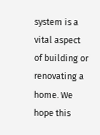system is a vital aspect of building or renovating a home. We hope this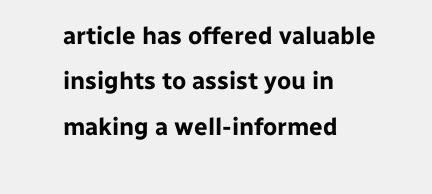article has offered valuable insights to assist you in making a well-informed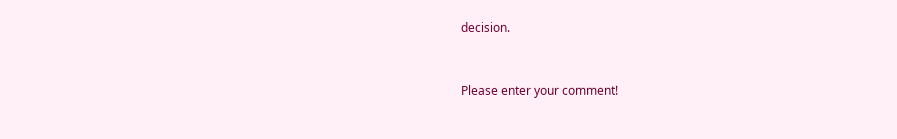decision.


Please enter your comment!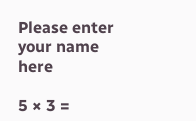Please enter your name here

5 × 3 =